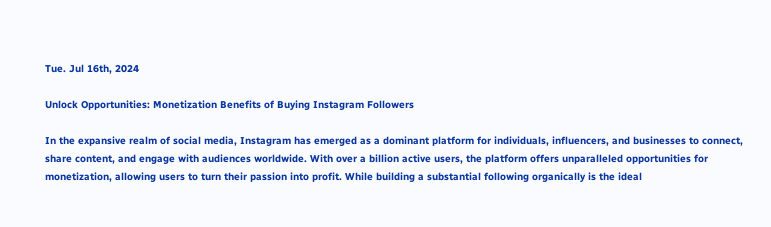Tue. Jul 16th, 2024

Unlock Opportunities: Monetization Benefits of Buying Instagram Followers

In the expansive realm of social media, Instagram has emerged as a dominant platform for individuals, influencers, and businesses to connect, share content, and engage with audiences worldwide. With over a billion active users, the platform offers unparalleled opportunities for monetization, allowing users to turn their passion into profit. While building a substantial following organically is the ideal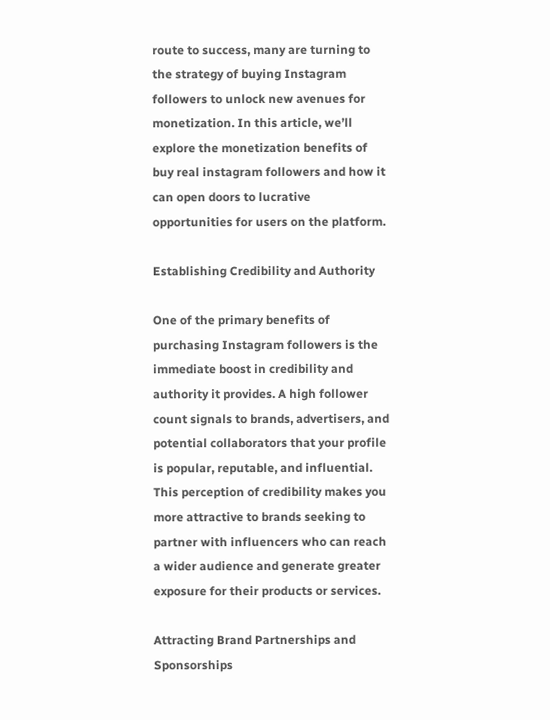route to success, many are turning to the strategy of buying Instagram followers to unlock new avenues for monetization. In this article, we’ll explore the monetization benefits of buy real instagram followers and how it can open doors to lucrative opportunities for users on the platform.

Establishing Credibility and Authority

One of the primary benefits of purchasing Instagram followers is the immediate boost in credibility and authority it provides. A high follower count signals to brands, advertisers, and potential collaborators that your profile is popular, reputable, and influential. This perception of credibility makes you more attractive to brands seeking to partner with influencers who can reach a wider audience and generate greater exposure for their products or services.

Attracting Brand Partnerships and Sponsorships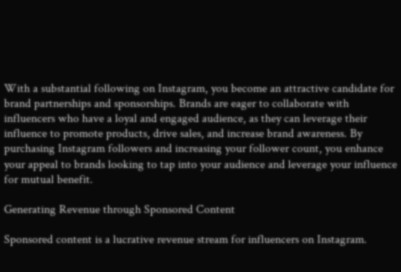With a substantial following on Instagram, you become an attractive candidate for brand partnerships and sponsorships. Brands are eager to collaborate with influencers who have a loyal and engaged audience, as they can leverage their influence to promote products, drive sales, and increase brand awareness. By purchasing Instagram followers and increasing your follower count, you enhance your appeal to brands looking to tap into your audience and leverage your influence for mutual benefit.

Generating Revenue through Sponsored Content

Sponsored content is a lucrative revenue stream for influencers on Instagram.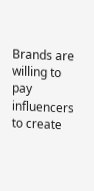Brands are willing to pay influencers to create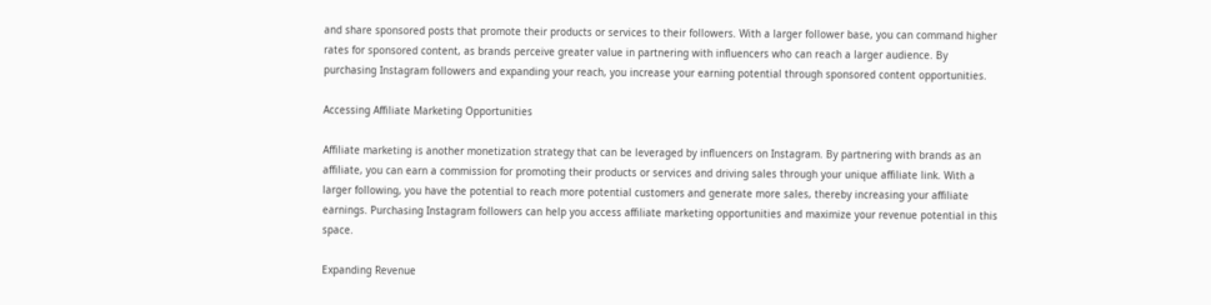and share sponsored posts that promote their products or services to their followers. With a larger follower base, you can command higher rates for sponsored content, as brands perceive greater value in partnering with influencers who can reach a larger audience. By purchasing Instagram followers and expanding your reach, you increase your earning potential through sponsored content opportunities.

Accessing Affiliate Marketing Opportunities

Affiliate marketing is another monetization strategy that can be leveraged by influencers on Instagram. By partnering with brands as an affiliate, you can earn a commission for promoting their products or services and driving sales through your unique affiliate link. With a larger following, you have the potential to reach more potential customers and generate more sales, thereby increasing your affiliate earnings. Purchasing Instagram followers can help you access affiliate marketing opportunities and maximize your revenue potential in this space.

Expanding Revenue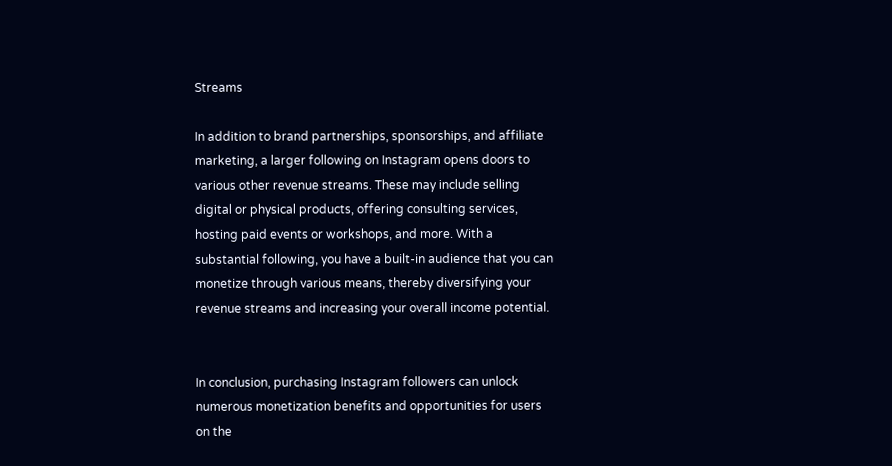Streams

In addition to brand partnerships, sponsorships, and affiliate marketing, a larger following on Instagram opens doors to various other revenue streams. These may include selling digital or physical products, offering consulting services, hosting paid events or workshops, and more. With a substantial following, you have a built-in audience that you can monetize through various means, thereby diversifying your revenue streams and increasing your overall income potential.


In conclusion, purchasing Instagram followers can unlock numerous monetization benefits and opportunities for users on the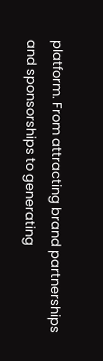platform. From attracting brand partnerships and sponsorships to generating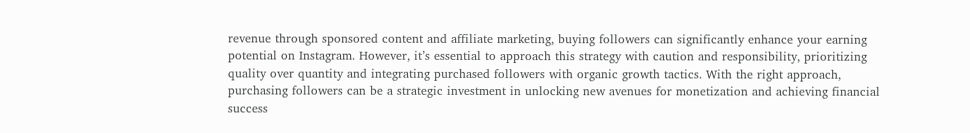revenue through sponsored content and affiliate marketing, buying followers can significantly enhance your earning potential on Instagram. However, it’s essential to approach this strategy with caution and responsibility, prioritizing quality over quantity and integrating purchased followers with organic growth tactics. With the right approach, purchasing followers can be a strategic investment in unlocking new avenues for monetization and achieving financial success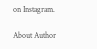on Instagram.

About Author